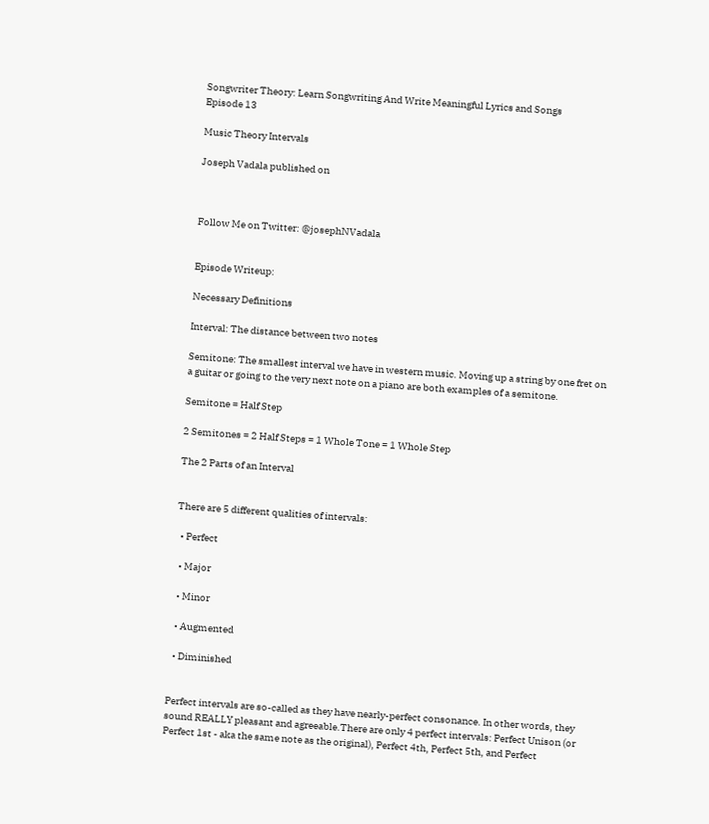Songwriter Theory: Learn Songwriting And Write Meaningful Lyrics and Songs
Episode 13

Music Theory Intervals

Joseph Vadala published on



Follow Me on Twitter: @josephNVadala


Episode Writeup:

Necessary Definitions

Interval: The distance between two notes

Semitone: The smallest interval we have in western music. Moving up a string by one fret on a guitar or going to the very next note on a piano are both examples of a semitone.

Semitone = Half Step

2 Semitones = 2 Half Steps = 1 Whole Tone = 1 Whole Step

The 2 Parts of an Interval


There are 5 different qualities of intervals:

  • Perfect

  • Major

  • Minor

  • Augmented

  • Diminished


Perfect intervals are so-called as they have nearly-perfect consonance. In other words, they sound REALLY pleasant and agreeable.There are only 4 perfect intervals: Perfect Unison (or Perfect 1st - aka the same note as the original), Perfect 4th, Perfect 5th, and Perfect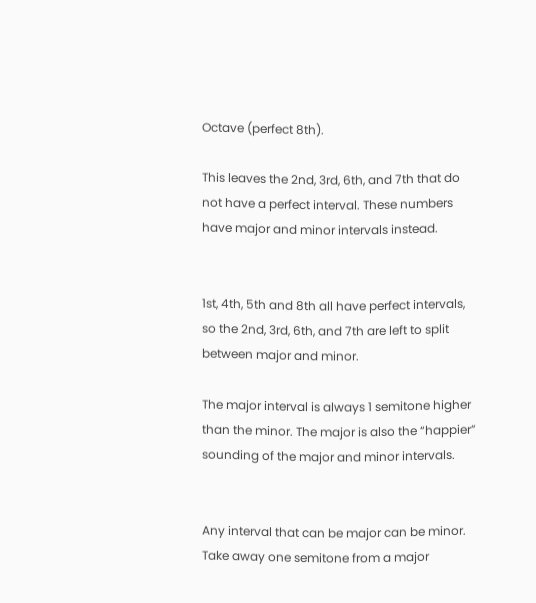Octave (perfect 8th).

This leaves the 2nd, 3rd, 6th, and 7th that do not have a perfect interval. These numbers have major and minor intervals instead.


1st, 4th, 5th and 8th all have perfect intervals, so the 2nd, 3rd, 6th, and 7th are left to split between major and minor.

The major interval is always 1 semitone higher than the minor. The major is also the “happier” sounding of the major and minor intervals.


Any interval that can be major can be minor. Take away one semitone from a major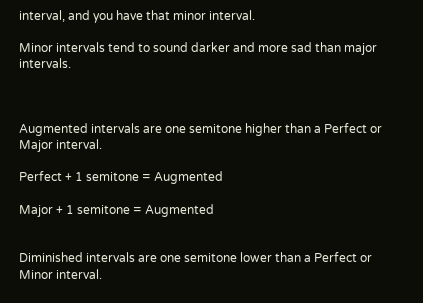interval, and you have that minor interval.

Minor intervals tend to sound darker and more sad than major intervals.



Augmented intervals are one semitone higher than a Perfect or Major interval.

Perfect + 1 semitone = Augmented

Major + 1 semitone = Augmented


Diminished intervals are one semitone lower than a Perfect or Minor interval.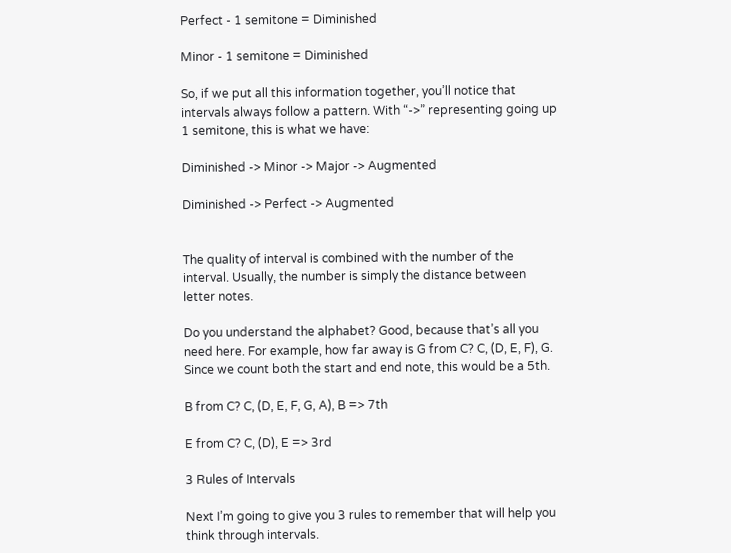Perfect - 1 semitone = Diminished

Minor - 1 semitone = Diminished

So, if we put all this information together, you’ll notice that intervals always follow a pattern. With “->” representing going up 1 semitone, this is what we have:

Diminished -> Minor -> Major -> Augmented

Diminished -> Perfect -> Augmented


The quality of interval is combined with the number of the interval. Usually, the number is simply the distance between letter notes.

Do you understand the alphabet? Good, because that’s all you need here. For example, how far away is G from C? C, (D, E, F), G. Since we count both the start and end note, this would be a 5th.

B from C? C, (D, E, F, G, A), B => 7th

E from C? C, (D), E => 3rd

3 Rules of Intervals

Next I’m going to give you 3 rules to remember that will help you think through intervals.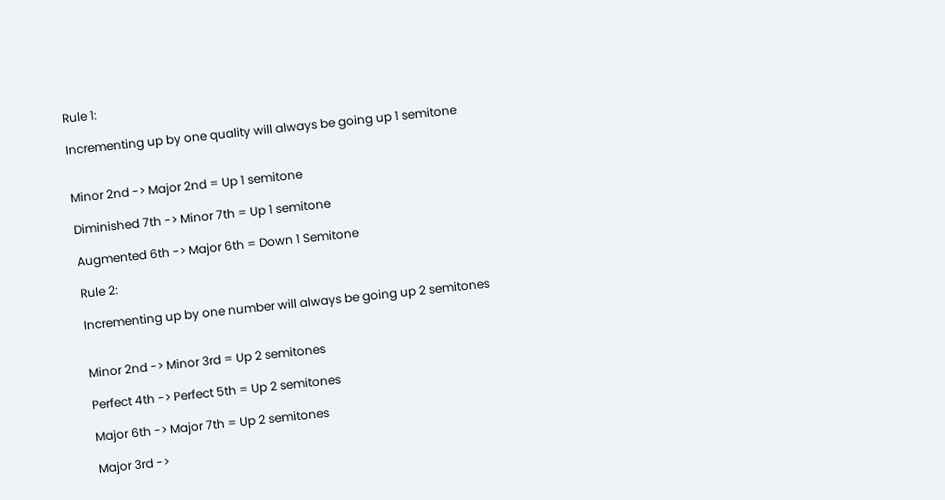Rule 1:

Incrementing up by one quality will always be going up 1 semitone


Minor 2nd -> Major 2nd = Up 1 semitone

Diminished 7th -> Minor 7th = Up 1 semitone

Augmented 6th -> Major 6th = Down 1 Semitone

Rule 2:

Incrementing up by one number will always be going up 2 semitones


Minor 2nd -> Minor 3rd = Up 2 semitones

Perfect 4th -> Perfect 5th = Up 2 semitones

Major 6th -> Major 7th = Up 2 semitones

Major 3rd ->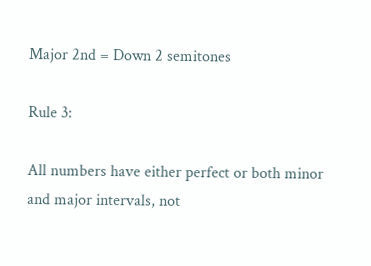Major 2nd = Down 2 semitones

Rule 3:

All numbers have either perfect or both minor and major intervals, not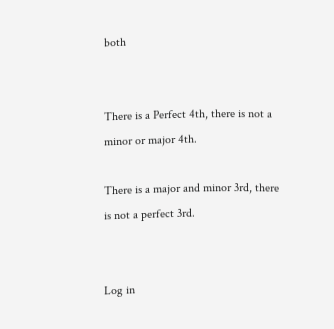both


There is a Perfect 4th, there is not a minor or major 4th.

There is a major and minor 3rd, there is not a perfect 3rd.


Log in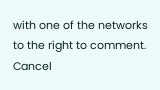with one of the networks to the right to comment. Cancel